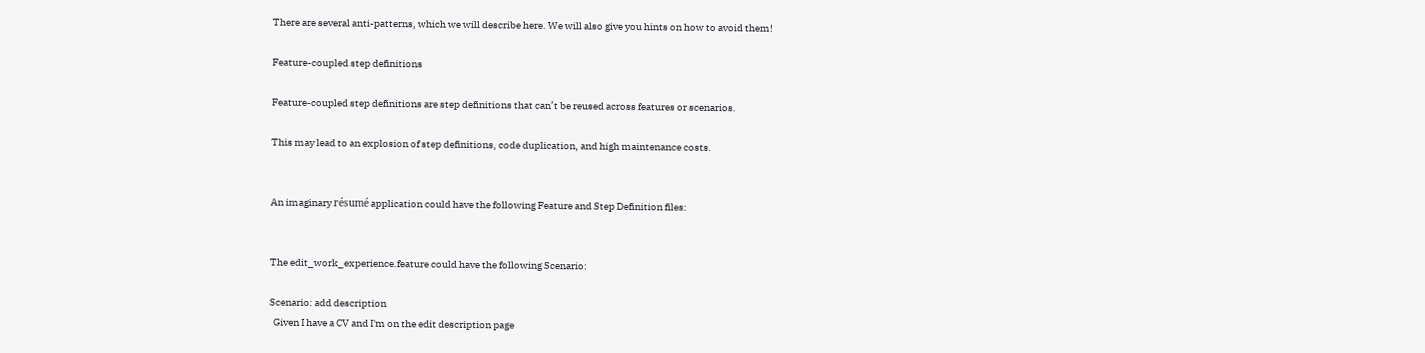There are several anti-patterns, which we will describe here. We will also give you hints on how to avoid them!

Feature-coupled step definitions

Feature-coupled step definitions are step definitions that can’t be reused across features or scenarios.

This may lead to an explosion of step definitions, code duplication, and high maintenance costs.


An imaginary résumé application could have the following Feature and Step Definition files:


The edit_work_experience.feature could have the following Scenario:

Scenario: add description
  Given I have a CV and I'm on the edit description page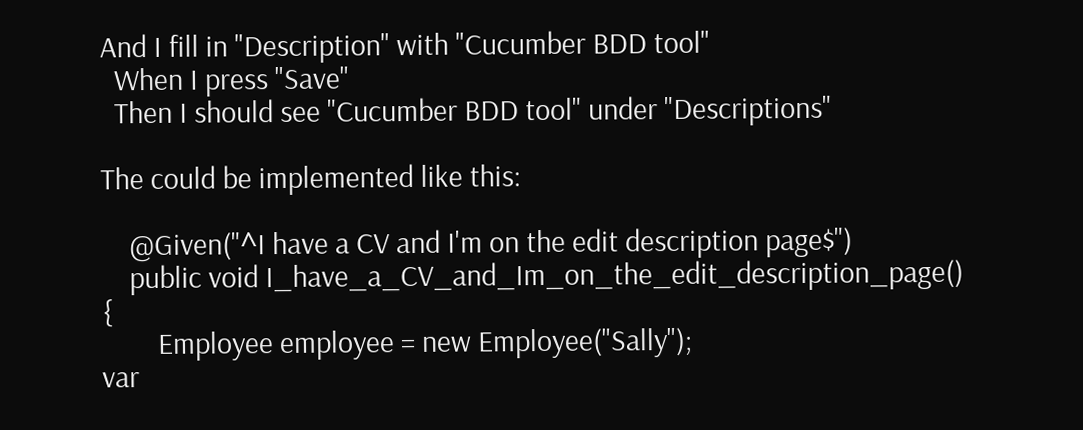And I fill in "Description" with "Cucumber BDD tool"
  When I press "Save"
  Then I should see "Cucumber BDD tool" under "Descriptions"

The could be implemented like this:

    @Given("^I have a CV and I'm on the edit description page$")
    public void I_have_a_CV_and_Im_on_the_edit_description_page() {
        Employee employee = new Employee("Sally");
var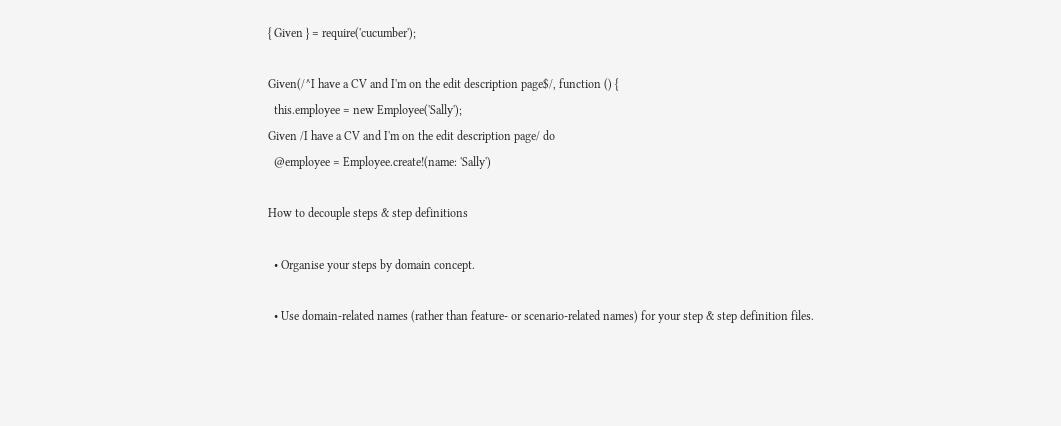{ Given } = require('cucumber');

Given(/^I have a CV and I'm on the edit description page$/, function () {
  this.employee = new Employee('Sally');
Given /I have a CV and I'm on the edit description page/ do
  @employee = Employee.create!(name: 'Sally')

How to decouple steps & step definitions

  • Organise your steps by domain concept.

  • Use domain-related names (rather than feature- or scenario-related names) for your step & step definition files.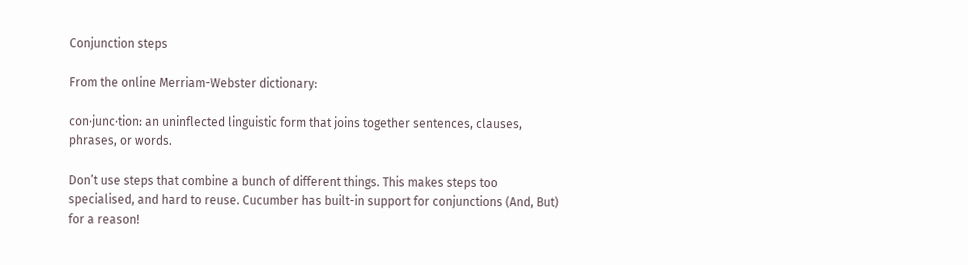Conjunction steps

From the online Merriam-Webster dictionary:

con·junc·tion: an uninflected linguistic form that joins together sentences, clauses, phrases, or words.

Don’t use steps that combine a bunch of different things. This makes steps too specialised, and hard to reuse. Cucumber has built-in support for conjunctions (And, But) for a reason!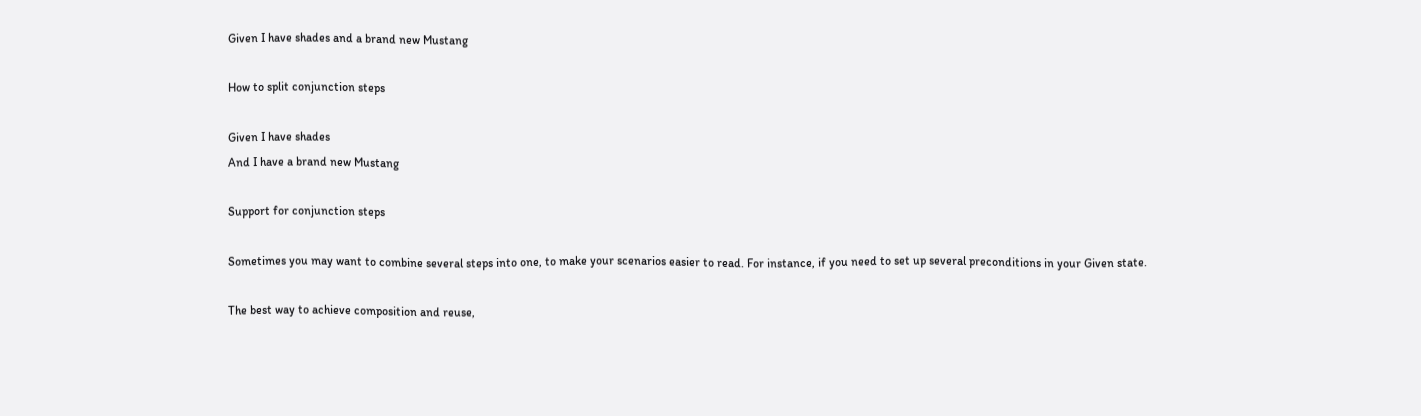Given I have shades and a brand new Mustang

How to split conjunction steps

Given I have shades
And I have a brand new Mustang

Support for conjunction steps

Sometimes you may want to combine several steps into one, to make your scenarios easier to read. For instance, if you need to set up several preconditions in your Given state.

The best way to achieve composition and reuse,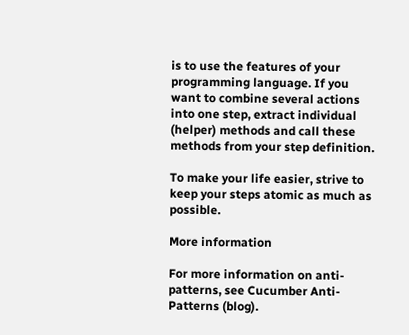is to use the features of your programming language. If you want to combine several actions into one step, extract individual (helper) methods and call these methods from your step definition.

To make your life easier, strive to keep your steps atomic as much as possible.

More information

For more information on anti-patterns, see Cucumber Anti-Patterns (blog).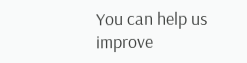You can help us improve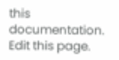this documentation. Edit this page.